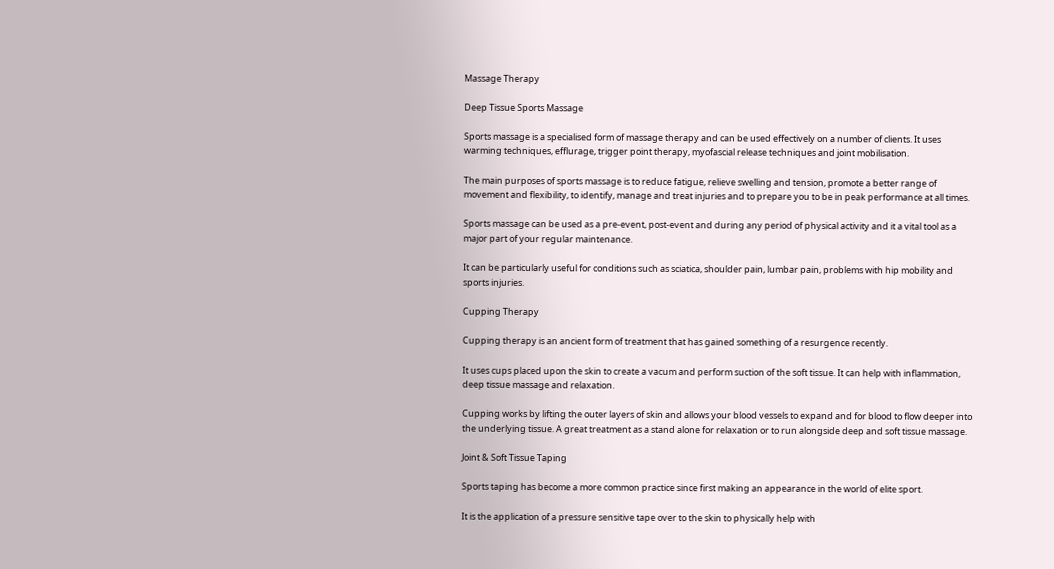Massage Therapy

Deep Tissue Sports Massage

Sports massage is a specialised form of massage therapy and can be used effectively on a number of clients. It uses warming techniques, efflurage, trigger point therapy, myofascial release techniques and joint mobilisation.

The main purposes of sports massage is to reduce fatigue, relieve swelling and tension, promote a better range of movement and flexibility, to identify, manage and treat injuries and to prepare you to be in peak performance at all times.

Sports massage can be used as a pre-event, post-event and during any period of physical activity and it a vital tool as a major part of your regular maintenance.

It can be particularly useful for conditions such as sciatica, shoulder pain, lumbar pain, problems with hip mobility and sports injuries.

Cupping Therapy

Cupping therapy is an ancient form of treatment that has gained something of a resurgence recently.

It uses cups placed upon the skin to create a vacum and perform suction of the soft tissue. It can help with inflammation, deep tissue massage and relaxation.

Cupping works by lifting the outer layers of skin and allows your blood vessels to expand and for blood to flow deeper into the underlying tissue. A great treatment as a stand alone for relaxation or to run alongside deep and soft tissue massage.

Joint & Soft Tissue Taping

Sports taping has become a more common practice since first making an appearance in the world of elite sport.

It is the application of a pressure sensitive tape over to the skin to physically help with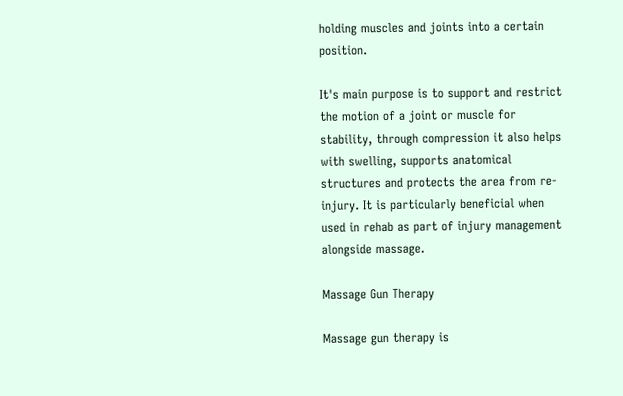holding muscles and joints into a certain position.

It's main purpose is to support and restrict the motion of a joint or muscle for stability, through compression it also helps with swelling, supports anatomical structures and protects the area from re-injury. It is particularly beneficial when used in rehab as part of injury management alongside massage.

Massage Gun Therapy

Massage gun therapy is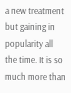a new treatment but gaining in popularity all the time. It is so much more than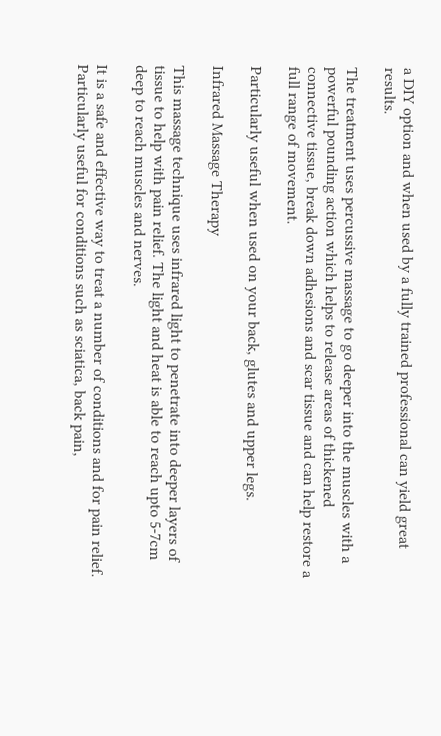a DIY option and when used by a fully trained professional can yield great results.

The treatment uses percussive massage to go deeper into the muscles with a powerful pounding action which helps to release areas of thickened connective tissue, break down adhesions and scar tissue and can help restore a full range of movement.

Particularly useful when used on your back, glutes and upper legs.

Infrared Massage Therapy

This massage technique uses infrared light to penetrate into deeper layers of tissue to help with pain relief. The light and heat is able to reach upto 5-7cm deep to reach muscles and nerves.

It is a safe and effective way to treat a number of conditions and for pain relief. Particularly useful for conditions such as sciatica, back pain,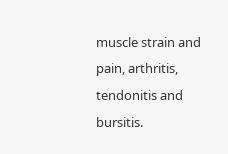muscle strain and pain, arthritis, tendonitis and bursitis.